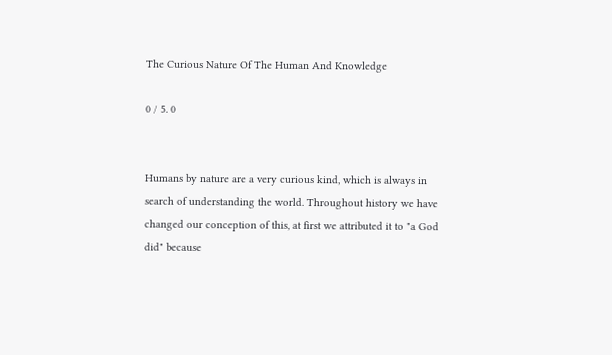The Curious Nature Of The Human And Knowledge

0 / 5. 0


Humans by nature are a very curious kind, which is always in search of understanding the world. Throughout history we have changed our conception of this, at first we attributed it to "a God did" because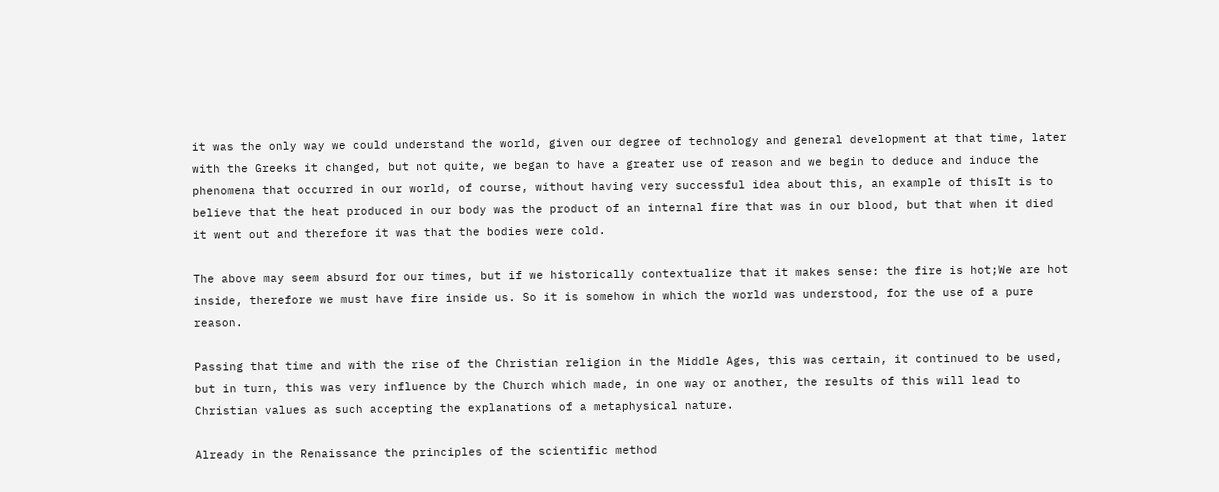it was the only way we could understand the world, given our degree of technology and general development at that time, later with the Greeks it changed, but not quite, we began to have a greater use of reason and we begin to deduce and induce the phenomena that occurred in our world, of course, without having very successful idea about this, an example of thisIt is to believe that the heat produced in our body was the product of an internal fire that was in our blood, but that when it died it went out and therefore it was that the bodies were cold.

The above may seem absurd for our times, but if we historically contextualize that it makes sense: the fire is hot;We are hot inside, therefore we must have fire inside us. So it is somehow in which the world was understood, for the use of a pure reason.

Passing that time and with the rise of the Christian religion in the Middle Ages, this was certain, it continued to be used, but in turn, this was very influence by the Church which made, in one way or another, the results of this will lead to Christian values as such accepting the explanations of a metaphysical nature.

Already in the Renaissance the principles of the scientific method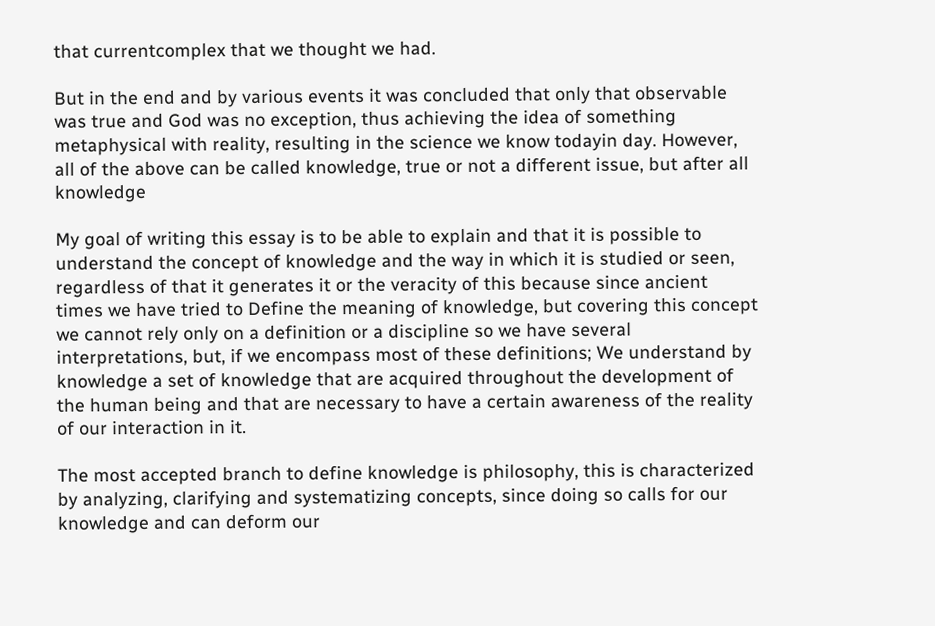that currentcomplex that we thought we had.

But in the end and by various events it was concluded that only that observable was true and God was no exception, thus achieving the idea of something metaphysical with reality, resulting in the science we know todayin day. However, all of the above can be called knowledge, true or not a different issue, but after all knowledge

My goal of writing this essay is to be able to explain and that it is possible to understand the concept of knowledge and the way in which it is studied or seen, regardless of that it generates it or the veracity of this because since ancient times we have tried to Define the meaning of knowledge, but covering this concept we cannot rely only on a definition or a discipline so we have several interpretations, but, if we encompass most of these definitions; We understand by knowledge a set of knowledge that are acquired throughout the development of the human being and that are necessary to have a certain awareness of the reality of our interaction in it.

The most accepted branch to define knowledge is philosophy, this is characterized by analyzing, clarifying and systematizing concepts, since doing so calls for our knowledge and can deform our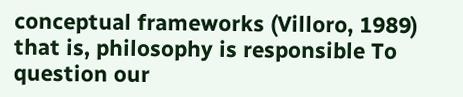conceptual frameworks (Villoro, 1989) that is, philosophy is responsible To question our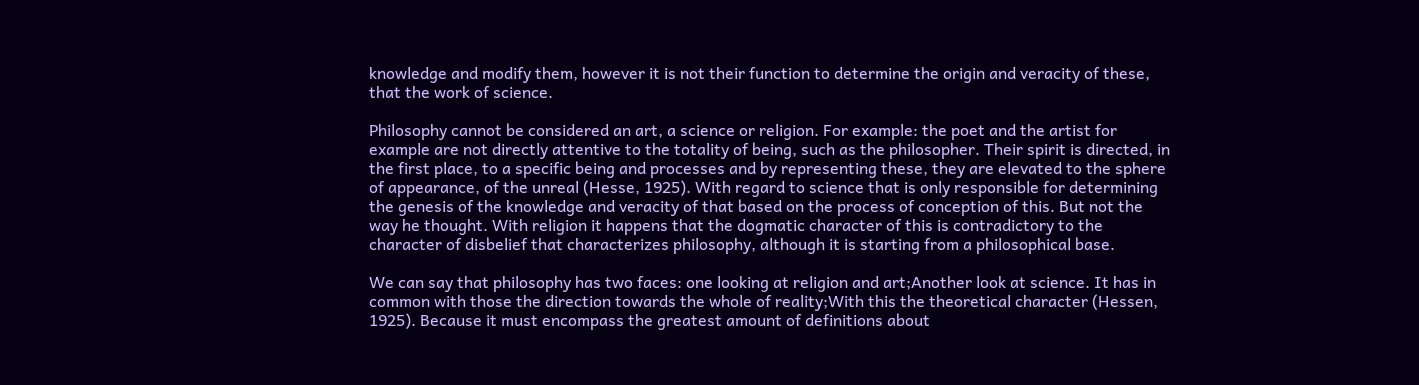knowledge and modify them, however it is not their function to determine the origin and veracity of these, that the work of science.

Philosophy cannot be considered an art, a science or religion. For example: the poet and the artist for example are not directly attentive to the totality of being, such as the philosopher. Their spirit is directed, in the first place, to a specific being and processes and by representing these, they are elevated to the sphere of appearance, of the unreal (Hesse, 1925). With regard to science that is only responsible for determining the genesis of the knowledge and veracity of that based on the process of conception of this. But not the way he thought. With religion it happens that the dogmatic character of this is contradictory to the character of disbelief that characterizes philosophy, although it is starting from a philosophical base.

We can say that philosophy has two faces: one looking at religion and art;Another look at science. It has in common with those the direction towards the whole of reality;With this the theoretical character (Hessen, 1925). Because it must encompass the greatest amount of definitions about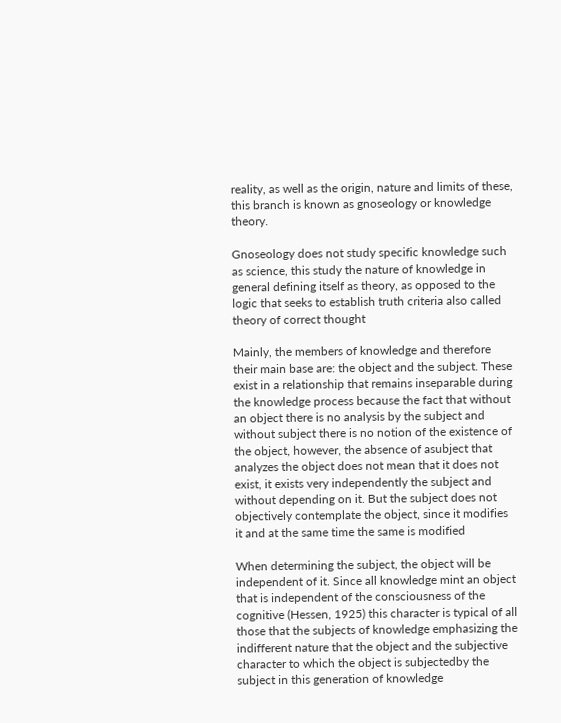reality, as well as the origin, nature and limits of these, this branch is known as gnoseology or knowledge theory.

Gnoseology does not study specific knowledge such as science, this study the nature of knowledge in general defining itself as theory, as opposed to the logic that seeks to establish truth criteria also called theory of correct thought

Mainly, the members of knowledge and therefore their main base are: the object and the subject. These exist in a relationship that remains inseparable during the knowledge process because the fact that without an object there is no analysis by the subject and without subject there is no notion of the existence of the object, however, the absence of asubject that analyzes the object does not mean that it does not exist, it exists very independently the subject and without depending on it. But the subject does not objectively contemplate the object, since it modifies it and at the same time the same is modified

When determining the subject, the object will be independent of it. Since all knowledge mint an object that is independent of the consciousness of the cognitive (Hessen, 1925) this character is typical of all those that the subjects of knowledge emphasizing the indifferent nature that the object and the subjective character to which the object is subjectedby the subject in this generation of knowledge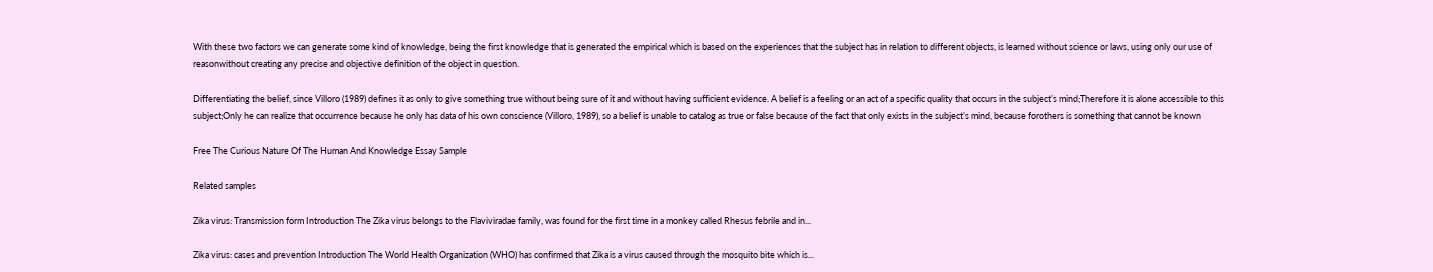With these two factors we can generate some kind of knowledge, being the first knowledge that is generated the empirical which is based on the experiences that the subject has in relation to different objects, is learned without science or laws, using only our use of reasonwithout creating any precise and objective definition of the object in question.

Differentiating the belief, since Villoro (1989) defines it as only to give something true without being sure of it and without having sufficient evidence. A belief is a feeling or an act of a specific quality that occurs in the subject’s mind;Therefore it is alone accessible to this subject;Only he can realize that occurrence because he only has data of his own conscience (Villoro, 1989), so a belief is unable to catalog as true or false because of the fact that only exists in the subject’s mind, because forothers is something that cannot be known

Free The Curious Nature Of The Human And Knowledge Essay Sample

Related samples

Zika virus: Transmission form Introduction The Zika virus belongs to the Flaviviradae family, was found for the first time in a monkey called Rhesus febrile and in...

Zika virus: cases and prevention Introduction The World Health Organization (WHO) has confirmed that Zika is a virus caused through the mosquito bite which is...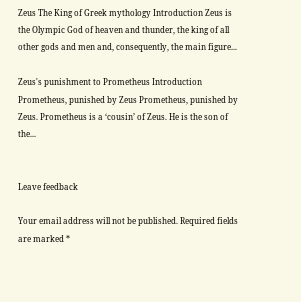Zeus The King of Greek mythology Introduction Zeus is the Olympic God of heaven and thunder, the king of all other gods and men and, consequently, the main figure...

Zeus's punishment to Prometheus Introduction Prometheus, punished by Zeus Prometheus, punished by Zeus. Prometheus is a ‘cousin’ of Zeus. He is the son of the...


Leave feedback

Your email address will not be published. Required fields are marked *